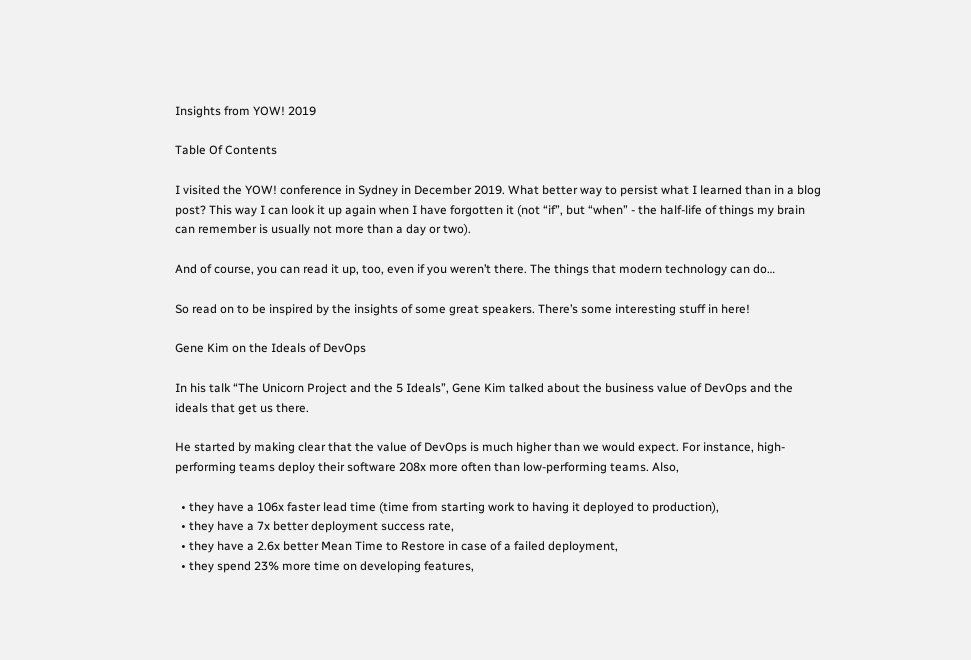Insights from YOW! 2019

Table Of Contents

I visited the YOW! conference in Sydney in December 2019. What better way to persist what I learned than in a blog post? This way I can look it up again when I have forgotten it (not “if”, but “when” - the half-life of things my brain can remember is usually not more than a day or two).

And of course, you can read it up, too, even if you weren’t there. The things that modern technology can do…

So read on to be inspired by the insights of some great speakers. There’s some interesting stuff in here!

Gene Kim on the Ideals of DevOps

In his talk “The Unicorn Project and the 5 Ideals”, Gene Kim talked about the business value of DevOps and the ideals that get us there.

He started by making clear that the value of DevOps is much higher than we would expect. For instance, high-performing teams deploy their software 208x more often than low-performing teams. Also,

  • they have a 106x faster lead time (time from starting work to having it deployed to production),
  • they have a 7x better deployment success rate,
  • they have a 2.6x better Mean Time to Restore in case of a failed deployment,
  • they spend 23% more time on developing features,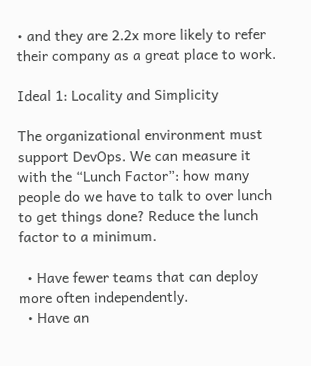• and they are 2.2x more likely to refer their company as a great place to work.

Ideal 1: Locality and Simplicity

The organizational environment must support DevOps. We can measure it with the “Lunch Factor”: how many people do we have to talk to over lunch to get things done? Reduce the lunch factor to a minimum.

  • Have fewer teams that can deploy more often independently.
  • Have an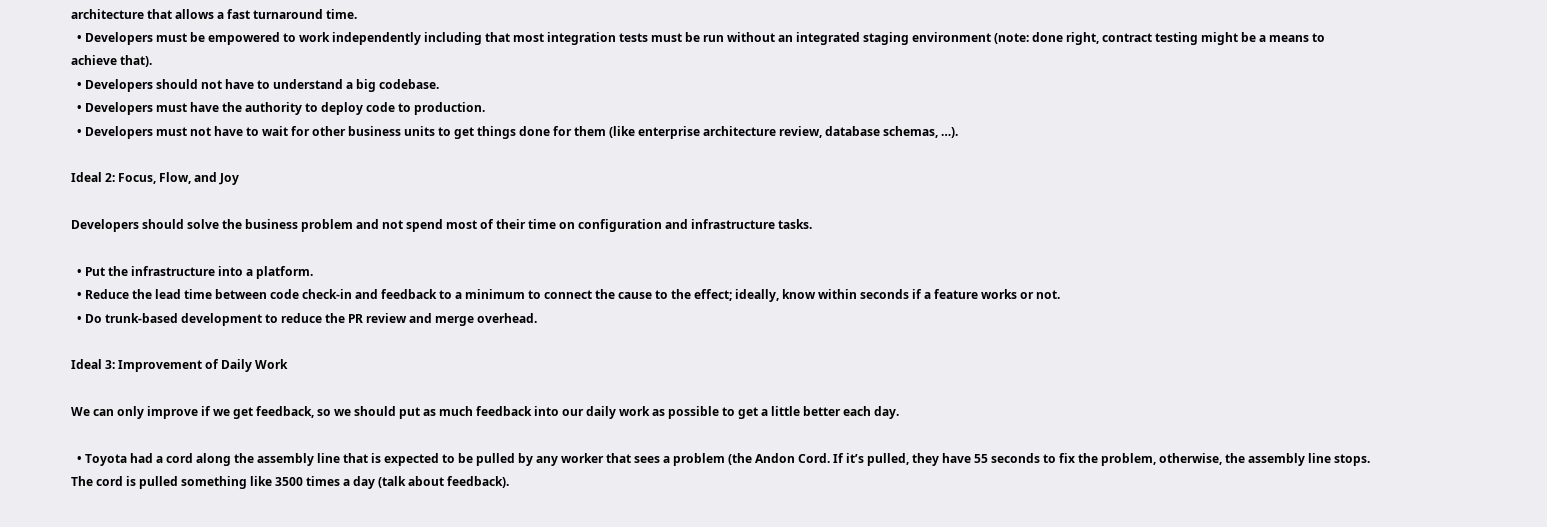architecture that allows a fast turnaround time.
  • Developers must be empowered to work independently including that most integration tests must be run without an integrated staging environment (note: done right, contract testing might be a means to achieve that).
  • Developers should not have to understand a big codebase.
  • Developers must have the authority to deploy code to production.
  • Developers must not have to wait for other business units to get things done for them (like enterprise architecture review, database schemas, …).

Ideal 2: Focus, Flow, and Joy

Developers should solve the business problem and not spend most of their time on configuration and infrastructure tasks.

  • Put the infrastructure into a platform.
  • Reduce the lead time between code check-in and feedback to a minimum to connect the cause to the effect; ideally, know within seconds if a feature works or not.
  • Do trunk-based development to reduce the PR review and merge overhead.

Ideal 3: Improvement of Daily Work

We can only improve if we get feedback, so we should put as much feedback into our daily work as possible to get a little better each day.

  • Toyota had a cord along the assembly line that is expected to be pulled by any worker that sees a problem (the Andon Cord. If it’s pulled, they have 55 seconds to fix the problem, otherwise, the assembly line stops. The cord is pulled something like 3500 times a day (talk about feedback).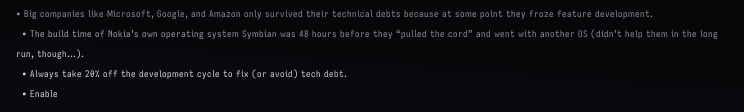• Big companies like Microsoft, Google, and Amazon only survived their technical debts because at some point they froze feature development.
  • The build time of Nokia’s own operating system Symbian was 48 hours before they “pulled the cord” and went with another OS (didn’t help them in the long run, though…).
  • Always take 20% off the development cycle to fix (or avoid) tech debt.
  • Enable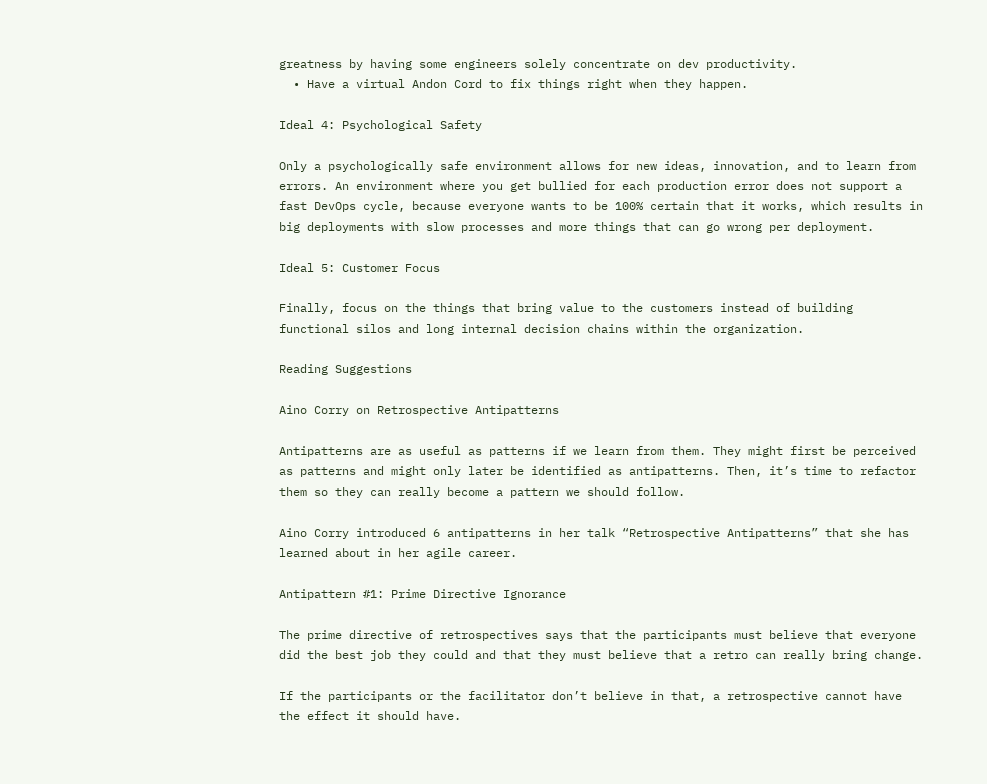greatness by having some engineers solely concentrate on dev productivity.
  • Have a virtual Andon Cord to fix things right when they happen.

Ideal 4: Psychological Safety

Only a psychologically safe environment allows for new ideas, innovation, and to learn from errors. An environment where you get bullied for each production error does not support a fast DevOps cycle, because everyone wants to be 100% certain that it works, which results in big deployments with slow processes and more things that can go wrong per deployment.

Ideal 5: Customer Focus

Finally, focus on the things that bring value to the customers instead of building functional silos and long internal decision chains within the organization.

Reading Suggestions

Aino Corry on Retrospective Antipatterns

Antipatterns are as useful as patterns if we learn from them. They might first be perceived as patterns and might only later be identified as antipatterns. Then, it’s time to refactor them so they can really become a pattern we should follow.

Aino Corry introduced 6 antipatterns in her talk “Retrospective Antipatterns” that she has learned about in her agile career.

Antipattern #1: Prime Directive Ignorance

The prime directive of retrospectives says that the participants must believe that everyone did the best job they could and that they must believe that a retro can really bring change.

If the participants or the facilitator don’t believe in that, a retrospective cannot have the effect it should have.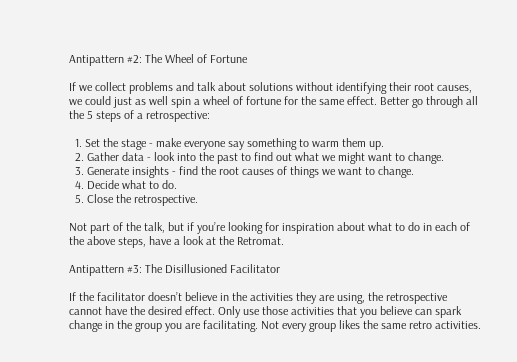Antipattern #2: The Wheel of Fortune

If we collect problems and talk about solutions without identifying their root causes, we could just as well spin a wheel of fortune for the same effect. Better go through all the 5 steps of a retrospective:

  1. Set the stage - make everyone say something to warm them up.
  2. Gather data - look into the past to find out what we might want to change.
  3. Generate insights - find the root causes of things we want to change.
  4. Decide what to do.
  5. Close the retrospective.

Not part of the talk, but if you’re looking for inspiration about what to do in each of the above steps, have a look at the Retromat.

Antipattern #3: The Disillusioned Facilitator

If the facilitator doesn’t believe in the activities they are using, the retrospective cannot have the desired effect. Only use those activities that you believe can spark change in the group you are facilitating. Not every group likes the same retro activities.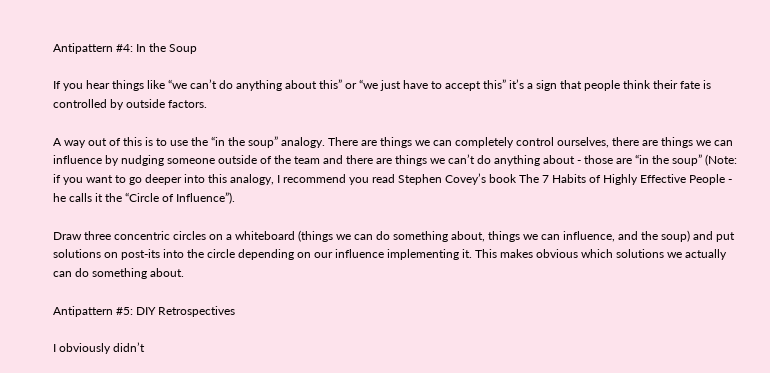Antipattern #4: In the Soup

If you hear things like “we can’t do anything about this” or “we just have to accept this” it’s a sign that people think their fate is controlled by outside factors.

A way out of this is to use the “in the soup” analogy. There are things we can completely control ourselves, there are things we can influence by nudging someone outside of the team and there are things we can’t do anything about - those are “in the soup” (Note: if you want to go deeper into this analogy, I recommend you read Stephen Covey’s book The 7 Habits of Highly Effective People - he calls it the “Circle of Influence”).

Draw three concentric circles on a whiteboard (things we can do something about, things we can influence, and the soup) and put solutions on post-its into the circle depending on our influence implementing it. This makes obvious which solutions we actually can do something about.

Antipattern #5: DIY Retrospectives

I obviously didn’t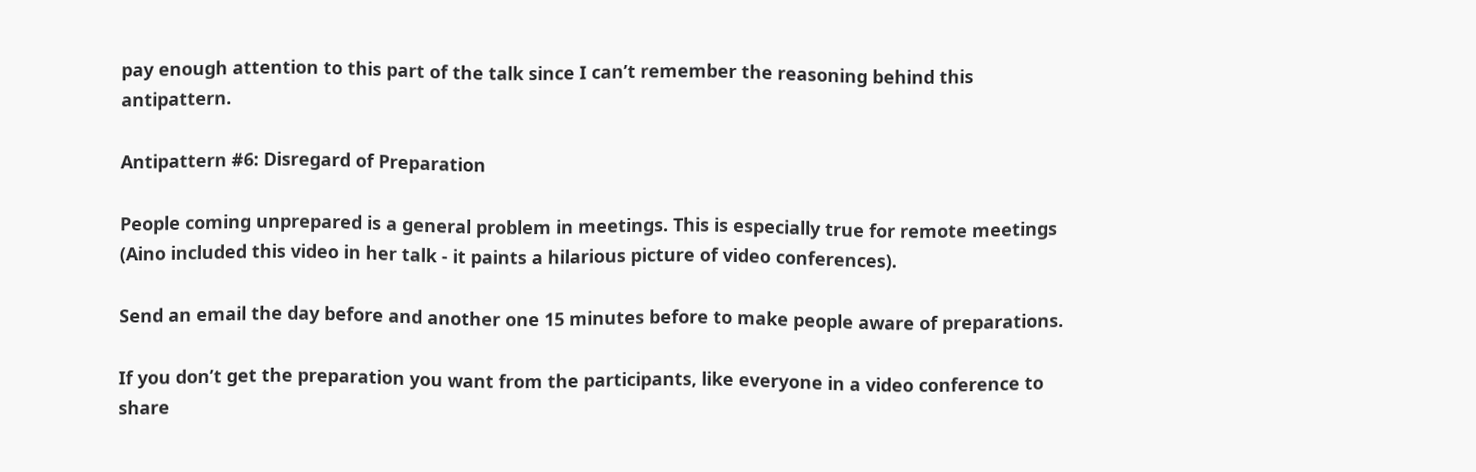pay enough attention to this part of the talk since I can’t remember the reasoning behind this antipattern.

Antipattern #6: Disregard of Preparation

People coming unprepared is a general problem in meetings. This is especially true for remote meetings (Aino included this video in her talk - it paints a hilarious picture of video conferences).

Send an email the day before and another one 15 minutes before to make people aware of preparations.

If you don’t get the preparation you want from the participants, like everyone in a video conference to share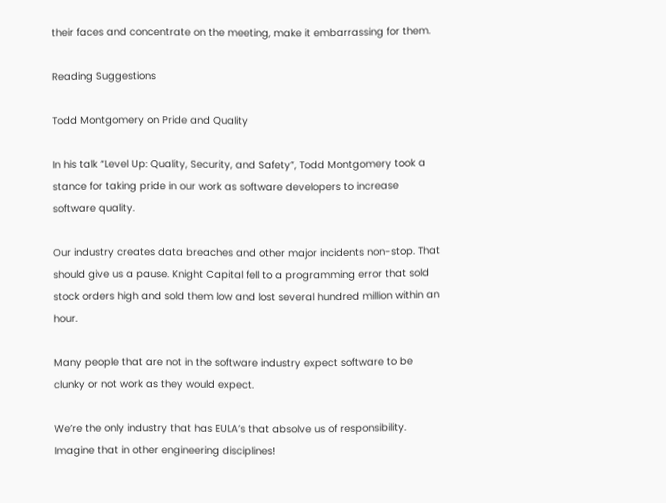their faces and concentrate on the meeting, make it embarrassing for them.

Reading Suggestions

Todd Montgomery on Pride and Quality

In his talk “Level Up: Quality, Security, and Safety”, Todd Montgomery took a stance for taking pride in our work as software developers to increase software quality.

Our industry creates data breaches and other major incidents non-stop. That should give us a pause. Knight Capital fell to a programming error that sold stock orders high and sold them low and lost several hundred million within an hour.

Many people that are not in the software industry expect software to be clunky or not work as they would expect.

We’re the only industry that has EULA’s that absolve us of responsibility. Imagine that in other engineering disciplines!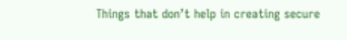Things that don’t help in creating secure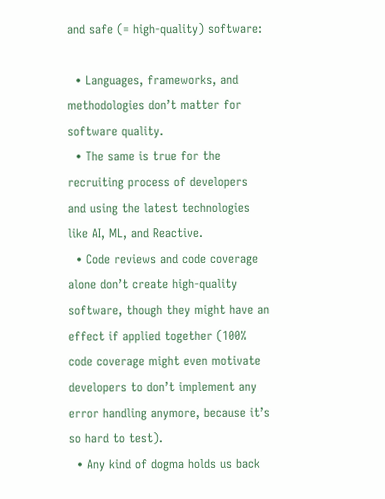and safe (= high-quality) software:

  • Languages, frameworks, and methodologies don’t matter for software quality.
  • The same is true for the recruiting process of developers and using the latest technologies like AI, ML, and Reactive.
  • Code reviews and code coverage alone don’t create high-quality software, though they might have an effect if applied together (100% code coverage might even motivate developers to don’t implement any error handling anymore, because it’s so hard to test).
  • Any kind of dogma holds us back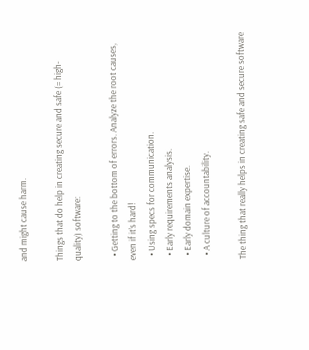and might cause harm.

Things that do help in creating secure and safe (= high-quality) software:

  • Getting to the bottom of errors. Analyze the root causes, even if it’s hard!
  • Using specs for communication.
  • Early requirements analysis.
  • Early domain expertise.
  • A culture of accountability.

The thing that really helps in creating safe and secure software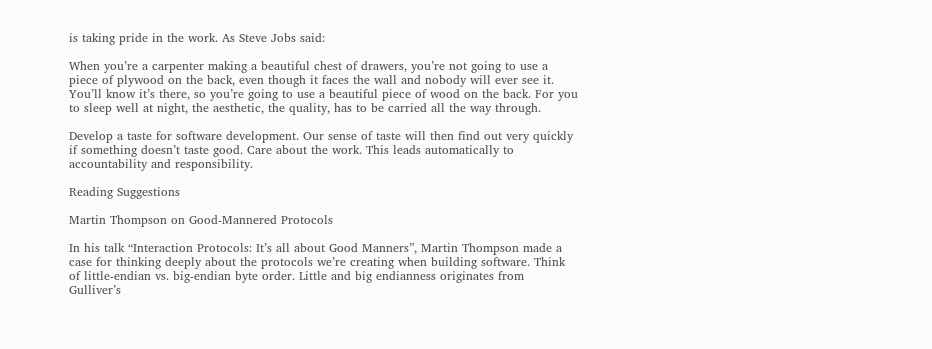is taking pride in the work. As Steve Jobs said:

When you’re a carpenter making a beautiful chest of drawers, you’re not going to use a piece of plywood on the back, even though it faces the wall and nobody will ever see it. You’ll know it’s there, so you’re going to use a beautiful piece of wood on the back. For you to sleep well at night, the aesthetic, the quality, has to be carried all the way through.

Develop a taste for software development. Our sense of taste will then find out very quickly if something doesn’t taste good. Care about the work. This leads automatically to accountability and responsibility.

Reading Suggestions

Martin Thompson on Good-Mannered Protocols

In his talk “Interaction Protocols: It’s all about Good Manners”, Martin Thompson made a case for thinking deeply about the protocols we’re creating when building software. Think of little-endian vs. big-endian byte order. Little and big endianness originates from Gulliver’s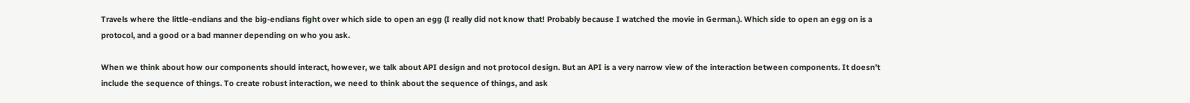Travels where the little-endians and the big-endians fight over which side to open an egg (I really did not know that! Probably because I watched the movie in German.). Which side to open an egg on is a protocol, and a good or a bad manner depending on who you ask.

When we think about how our components should interact, however, we talk about API design and not protocol design. But an API is a very narrow view of the interaction between components. It doesn’t include the sequence of things. To create robust interaction, we need to think about the sequence of things, and ask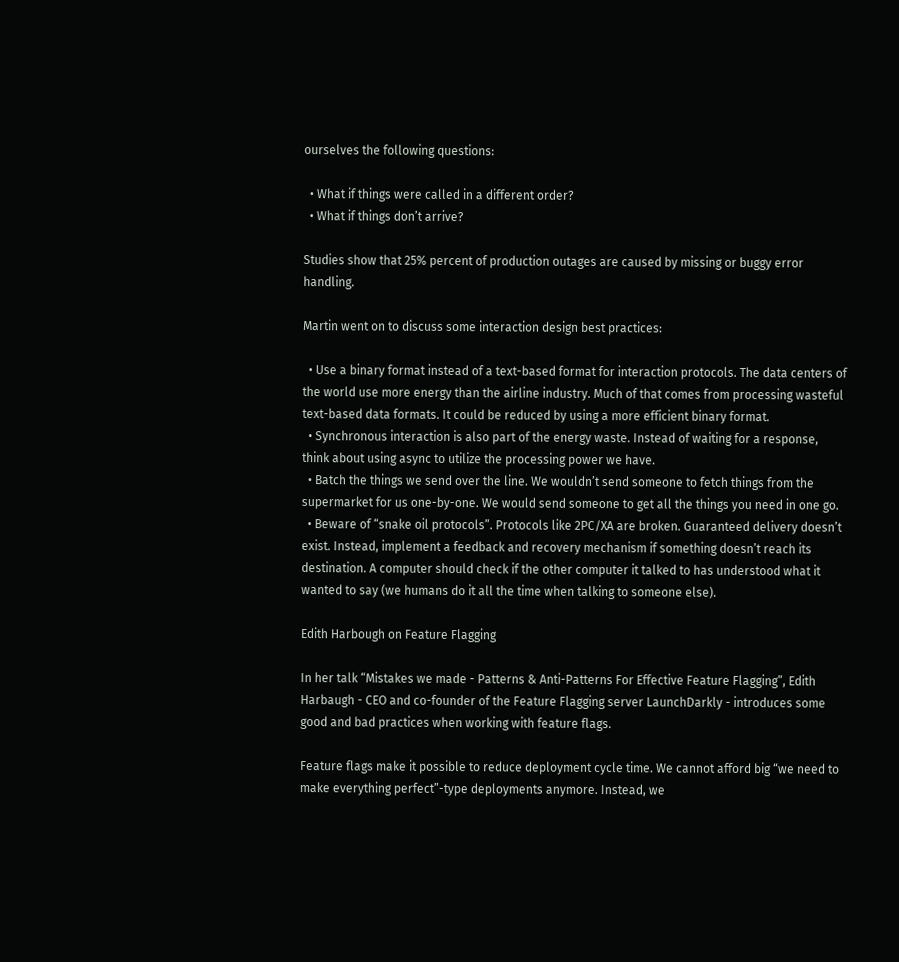ourselves the following questions:

  • What if things were called in a different order?
  • What if things don’t arrive?

Studies show that 25% percent of production outages are caused by missing or buggy error handling.

Martin went on to discuss some interaction design best practices:

  • Use a binary format instead of a text-based format for interaction protocols. The data centers of the world use more energy than the airline industry. Much of that comes from processing wasteful text-based data formats. It could be reduced by using a more efficient binary format.
  • Synchronous interaction is also part of the energy waste. Instead of waiting for a response, think about using async to utilize the processing power we have.
  • Batch the things we send over the line. We wouldn’t send someone to fetch things from the supermarket for us one-by-one. We would send someone to get all the things you need in one go.
  • Beware of “snake oil protocols”. Protocols like 2PC/XA are broken. Guaranteed delivery doesn’t exist. Instead, implement a feedback and recovery mechanism if something doesn’t reach its destination. A computer should check if the other computer it talked to has understood what it wanted to say (we humans do it all the time when talking to someone else).

Edith Harbough on Feature Flagging

In her talk “Mistakes we made - Patterns & Anti-Patterns For Effective Feature Flagging”, Edith Harbaugh - CEO and co-founder of the Feature Flagging server LaunchDarkly - introduces some good and bad practices when working with feature flags.

Feature flags make it possible to reduce deployment cycle time. We cannot afford big “we need to make everything perfect”-type deployments anymore. Instead, we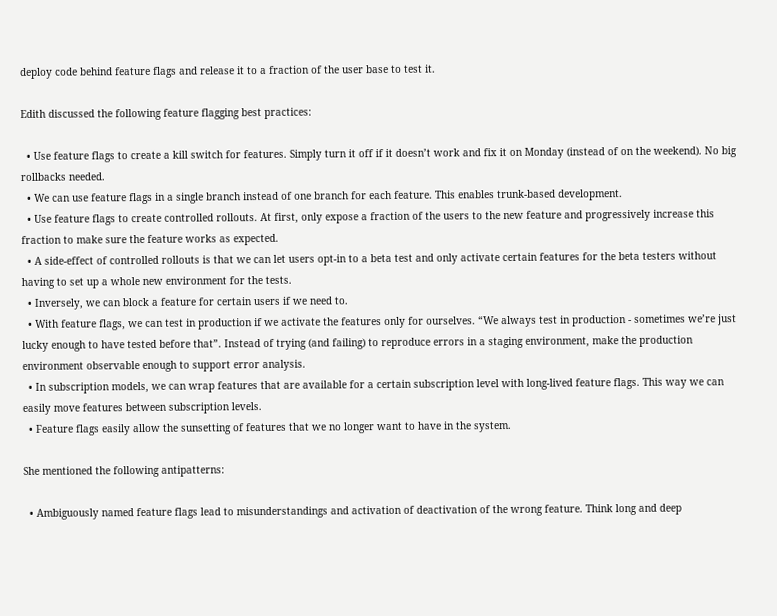deploy code behind feature flags and release it to a fraction of the user base to test it.

Edith discussed the following feature flagging best practices:

  • Use feature flags to create a kill switch for features. Simply turn it off if it doesn’t work and fix it on Monday (instead of on the weekend). No big rollbacks needed.
  • We can use feature flags in a single branch instead of one branch for each feature. This enables trunk-based development.
  • Use feature flags to create controlled rollouts. At first, only expose a fraction of the users to the new feature and progressively increase this fraction to make sure the feature works as expected.
  • A side-effect of controlled rollouts is that we can let users opt-in to a beta test and only activate certain features for the beta testers without having to set up a whole new environment for the tests.
  • Inversely, we can block a feature for certain users if we need to.
  • With feature flags, we can test in production if we activate the features only for ourselves. “We always test in production - sometimes we’re just lucky enough to have tested before that”. Instead of trying (and failing) to reproduce errors in a staging environment, make the production environment observable enough to support error analysis.
  • In subscription models, we can wrap features that are available for a certain subscription level with long-lived feature flags. This way we can easily move features between subscription levels.
  • Feature flags easily allow the sunsetting of features that we no longer want to have in the system.

She mentioned the following antipatterns:

  • Ambiguously named feature flags lead to misunderstandings and activation of deactivation of the wrong feature. Think long and deep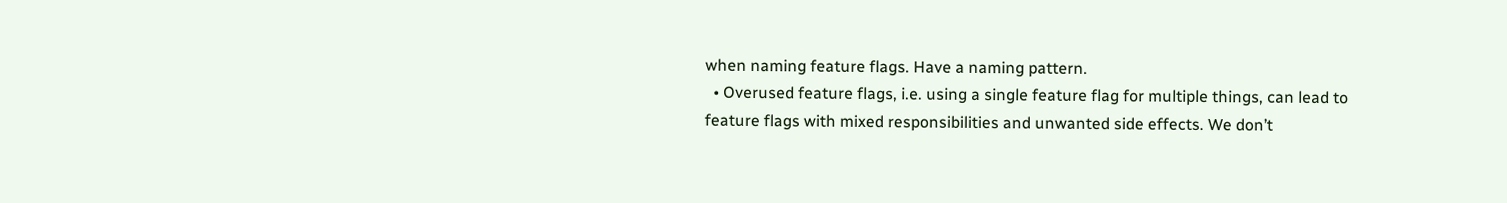when naming feature flags. Have a naming pattern.
  • Overused feature flags, i.e. using a single feature flag for multiple things, can lead to feature flags with mixed responsibilities and unwanted side effects. We don’t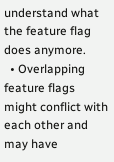understand what the feature flag does anymore.
  • Overlapping feature flags might conflict with each other and may have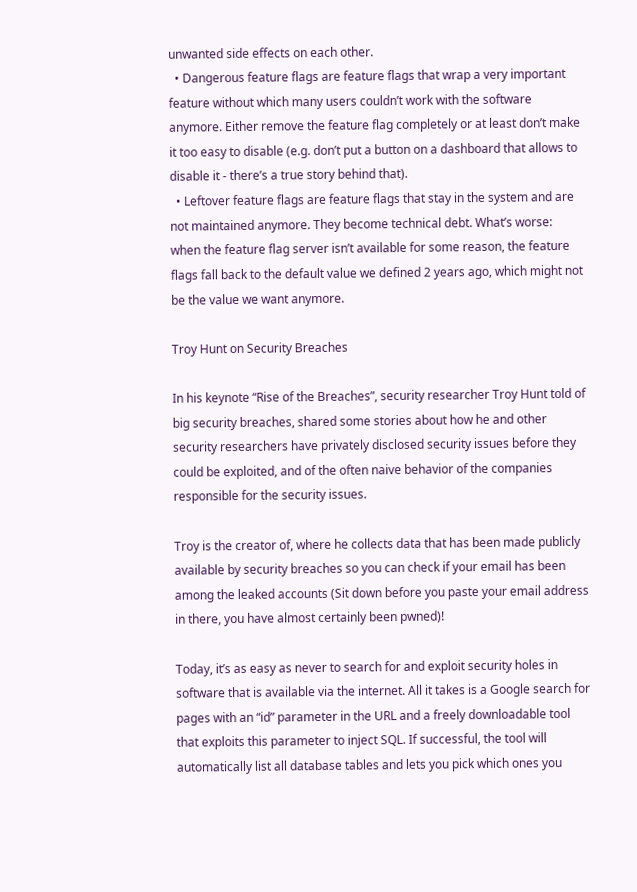unwanted side effects on each other.
  • Dangerous feature flags are feature flags that wrap a very important feature without which many users couldn’t work with the software anymore. Either remove the feature flag completely or at least don’t make it too easy to disable (e.g. don’t put a button on a dashboard that allows to disable it - there’s a true story behind that).
  • Leftover feature flags are feature flags that stay in the system and are not maintained anymore. They become technical debt. What’s worse: when the feature flag server isn’t available for some reason, the feature flags fall back to the default value we defined 2 years ago, which might not be the value we want anymore.

Troy Hunt on Security Breaches

In his keynote “Rise of the Breaches”, security researcher Troy Hunt told of big security breaches, shared some stories about how he and other security researchers have privately disclosed security issues before they could be exploited, and of the often naive behavior of the companies responsible for the security issues.

Troy is the creator of, where he collects data that has been made publicly available by security breaches so you can check if your email has been among the leaked accounts (Sit down before you paste your email address in there, you have almost certainly been pwned)!

Today, it’s as easy as never to search for and exploit security holes in software that is available via the internet. All it takes is a Google search for pages with an “id” parameter in the URL and a freely downloadable tool that exploits this parameter to inject SQL. If successful, the tool will automatically list all database tables and lets you pick which ones you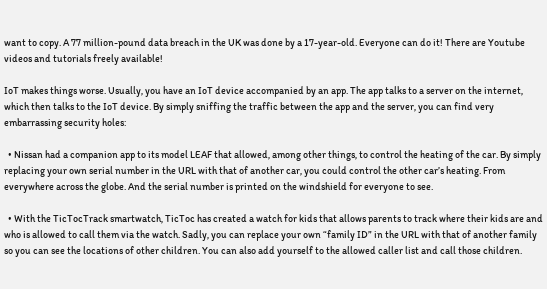want to copy. A 77 million-pound data breach in the UK was done by a 17-year-old. Everyone can do it! There are Youtube videos and tutorials freely available!

IoT makes things worse. Usually, you have an IoT device accompanied by an app. The app talks to a server on the internet, which then talks to the IoT device. By simply sniffing the traffic between the app and the server, you can find very embarrassing security holes:

  • Nissan had a companion app to its model LEAF that allowed, among other things, to control the heating of the car. By simply replacing your own serial number in the URL with that of another car, you could control the other car’s heating. From everywhere across the globe. And the serial number is printed on the windshield for everyone to see.

  • With the TicTocTrack smartwatch, TicToc has created a watch for kids that allows parents to track where their kids are and who is allowed to call them via the watch. Sadly, you can replace your own “family ID” in the URL with that of another family so you can see the locations of other children. You can also add yourself to the allowed caller list and call those children.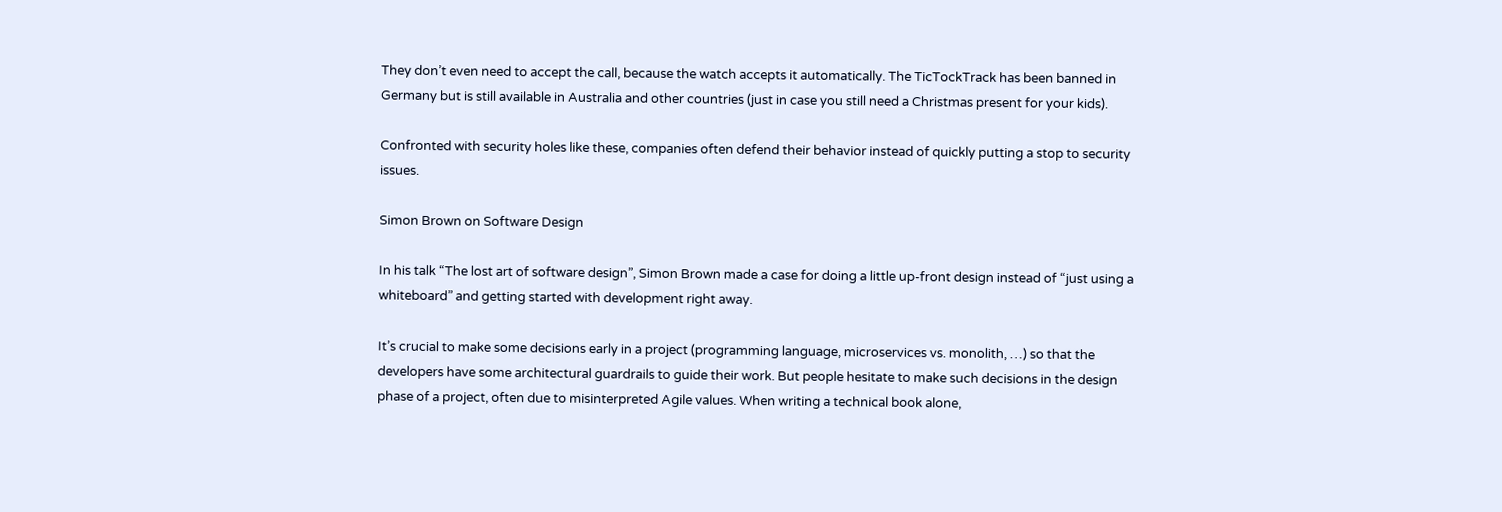They don’t even need to accept the call, because the watch accepts it automatically. The TicTockTrack has been banned in Germany but is still available in Australia and other countries (just in case you still need a Christmas present for your kids).

Confronted with security holes like these, companies often defend their behavior instead of quickly putting a stop to security issues.

Simon Brown on Software Design

In his talk “The lost art of software design”, Simon Brown made a case for doing a little up-front design instead of “just using a whiteboard” and getting started with development right away.

It’s crucial to make some decisions early in a project (programming language, microservices vs. monolith, …) so that the developers have some architectural guardrails to guide their work. But people hesitate to make such decisions in the design phase of a project, often due to misinterpreted Agile values. When writing a technical book alone,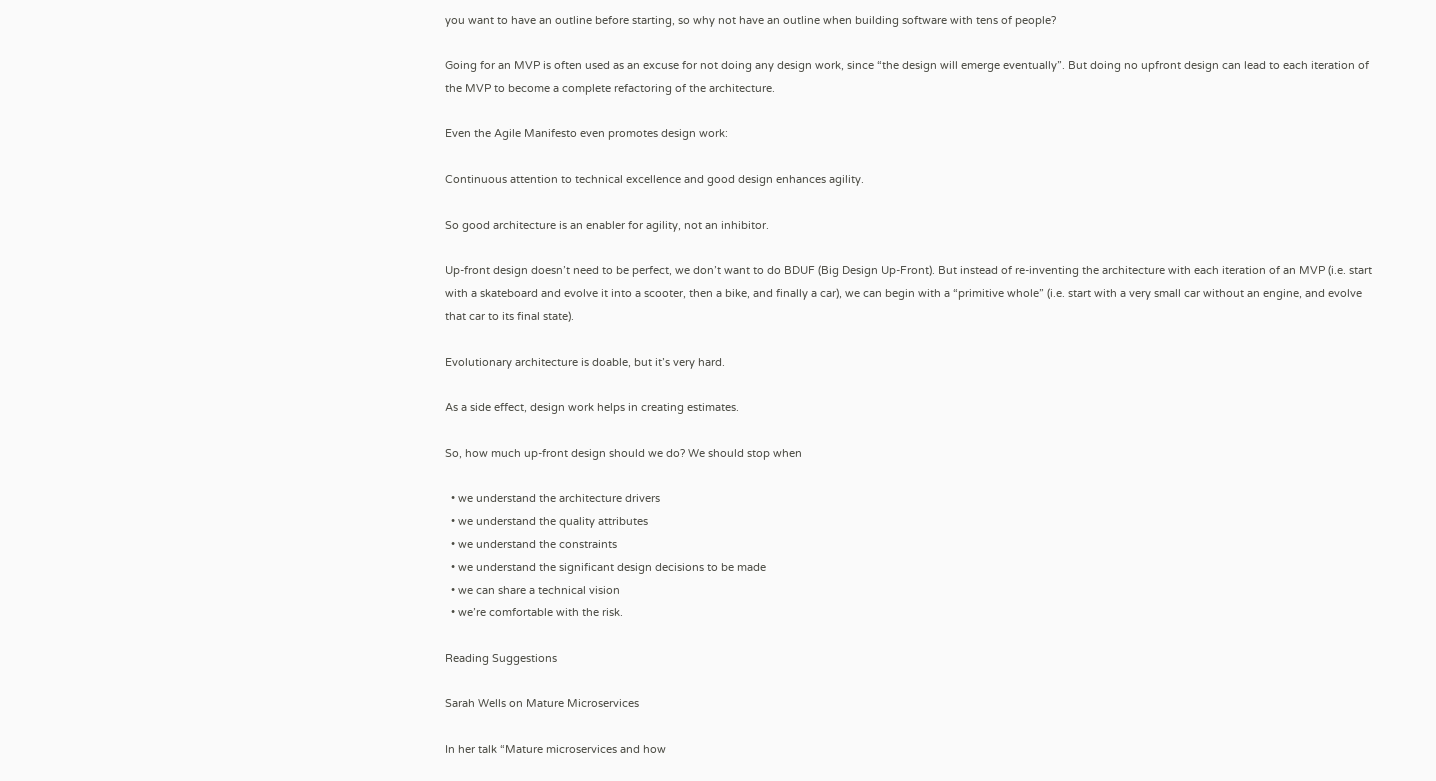you want to have an outline before starting, so why not have an outline when building software with tens of people?

Going for an MVP is often used as an excuse for not doing any design work, since “the design will emerge eventually”. But doing no upfront design can lead to each iteration of the MVP to become a complete refactoring of the architecture.

Even the Agile Manifesto even promotes design work:

Continuous attention to technical excellence and good design enhances agility.

So good architecture is an enabler for agility, not an inhibitor.

Up-front design doesn’t need to be perfect, we don’t want to do BDUF (Big Design Up-Front). But instead of re-inventing the architecture with each iteration of an MVP (i.e. start with a skateboard and evolve it into a scooter, then a bike, and finally a car), we can begin with a “primitive whole” (i.e. start with a very small car without an engine, and evolve that car to its final state).

Evolutionary architecture is doable, but it’s very hard.

As a side effect, design work helps in creating estimates.

So, how much up-front design should we do? We should stop when

  • we understand the architecture drivers
  • we understand the quality attributes
  • we understand the constraints
  • we understand the significant design decisions to be made
  • we can share a technical vision
  • we’re comfortable with the risk.

Reading Suggestions

Sarah Wells on Mature Microservices

In her talk “Mature microservices and how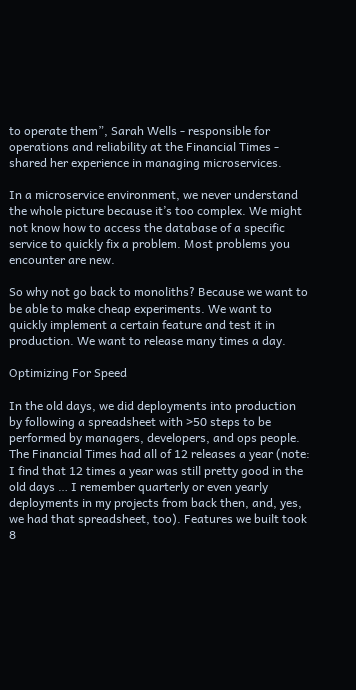to operate them”, Sarah Wells - responsible for operations and reliability at the Financial Times - shared her experience in managing microservices.

In a microservice environment, we never understand the whole picture because it’s too complex. We might not know how to access the database of a specific service to quickly fix a problem. Most problems you encounter are new.

So why not go back to monoliths? Because we want to be able to make cheap experiments. We want to quickly implement a certain feature and test it in production. We want to release many times a day.

Optimizing For Speed

In the old days, we did deployments into production by following a spreadsheet with >50 steps to be performed by managers, developers, and ops people. The Financial Times had all of 12 releases a year (note: I find that 12 times a year was still pretty good in the old days … I remember quarterly or even yearly deployments in my projects from back then, and, yes, we had that spreadsheet, too). Features we built took 8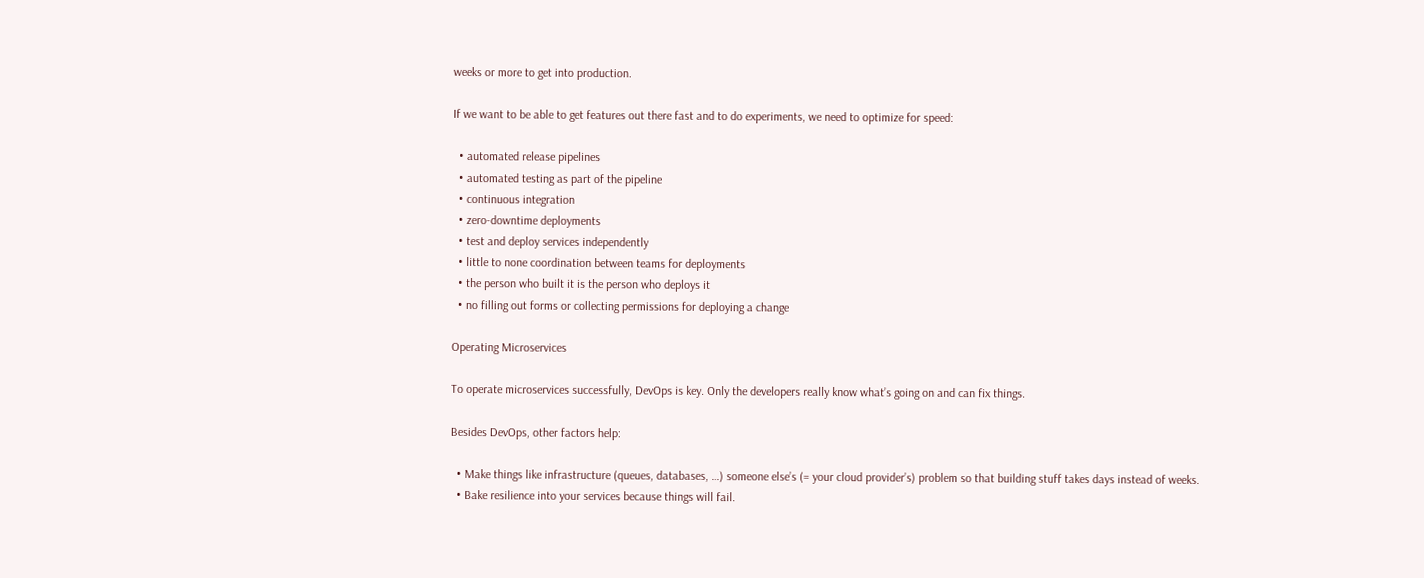weeks or more to get into production.

If we want to be able to get features out there fast and to do experiments, we need to optimize for speed:

  • automated release pipelines
  • automated testing as part of the pipeline
  • continuous integration
  • zero-downtime deployments
  • test and deploy services independently
  • little to none coordination between teams for deployments
  • the person who built it is the person who deploys it
  • no filling out forms or collecting permissions for deploying a change

Operating Microservices

To operate microservices successfully, DevOps is key. Only the developers really know what’s going on and can fix things.

Besides DevOps, other factors help:

  • Make things like infrastructure (queues, databases, …) someone else’s (= your cloud provider’s) problem so that building stuff takes days instead of weeks.
  • Bake resilience into your services because things will fail.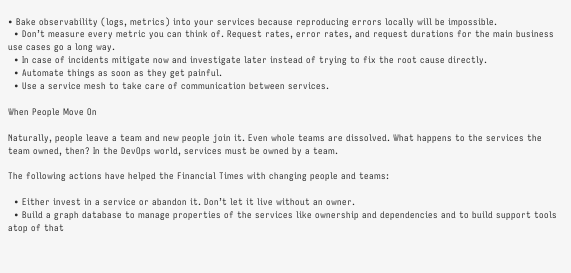• Bake observability (logs, metrics) into your services because reproducing errors locally will be impossible.
  • Don’t measure every metric you can think of. Request rates, error rates, and request durations for the main business use cases go a long way.
  • In case of incidents mitigate now and investigate later instead of trying to fix the root cause directly.
  • Automate things as soon as they get painful.
  • Use a service mesh to take care of communication between services.

When People Move On

Naturally, people leave a team and new people join it. Even whole teams are dissolved. What happens to the services the team owned, then? In the DevOps world, services must be owned by a team.

The following actions have helped the Financial Times with changing people and teams:

  • Either invest in a service or abandon it. Don’t let it live without an owner.
  • Build a graph database to manage properties of the services like ownership and dependencies and to build support tools atop of that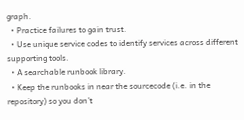graph.
  • Practice failures to gain trust.
  • Use unique service codes to identify services across different supporting tools.
  • A searchable runbook library.
  • Keep the runbooks in near the sourcecode (i.e. in the repository) so you don’t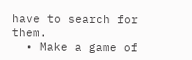have to search for them.
  • Make a game of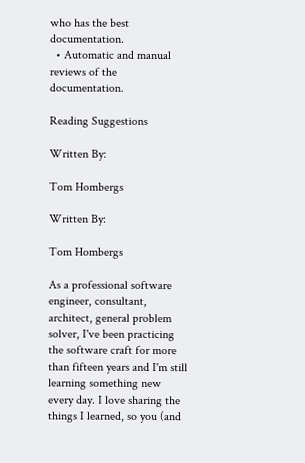who has the best documentation.
  • Automatic and manual reviews of the documentation.

Reading Suggestions

Written By:

Tom Hombergs

Written By:

Tom Hombergs

As a professional software engineer, consultant, architect, general problem solver, I've been practicing the software craft for more than fifteen years and I'm still learning something new every day. I love sharing the things I learned, so you (and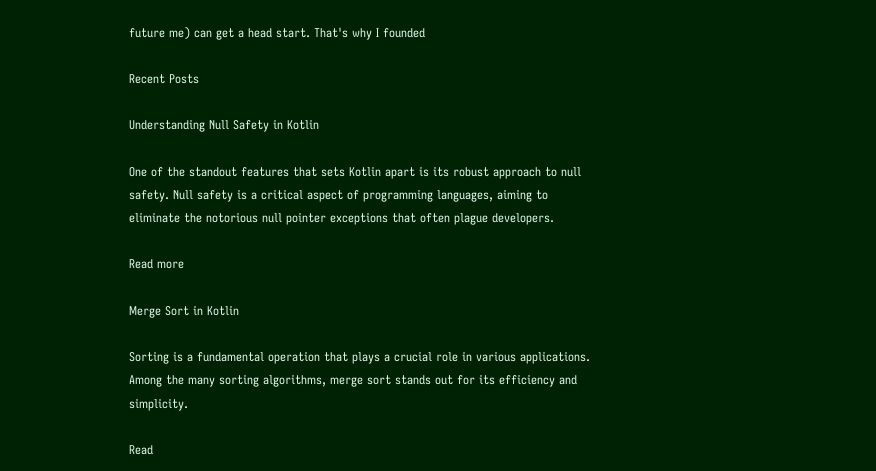future me) can get a head start. That's why I founded

Recent Posts

Understanding Null Safety in Kotlin

One of the standout features that sets Kotlin apart is its robust approach to null safety. Null safety is a critical aspect of programming languages, aiming to eliminate the notorious null pointer exceptions that often plague developers.

Read more

Merge Sort in Kotlin

Sorting is a fundamental operation that plays a crucial role in various applications. Among the many sorting algorithms, merge sort stands out for its efficiency and simplicity.

Read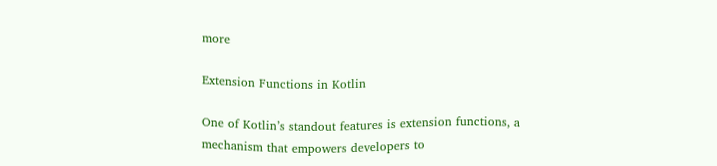more

Extension Functions in Kotlin

One of Kotlin’s standout features is extension functions, a mechanism that empowers developers to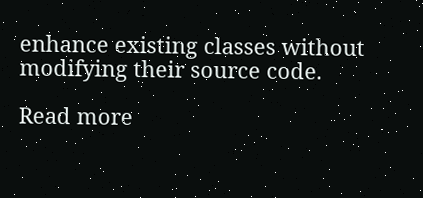enhance existing classes without modifying their source code.

Read more